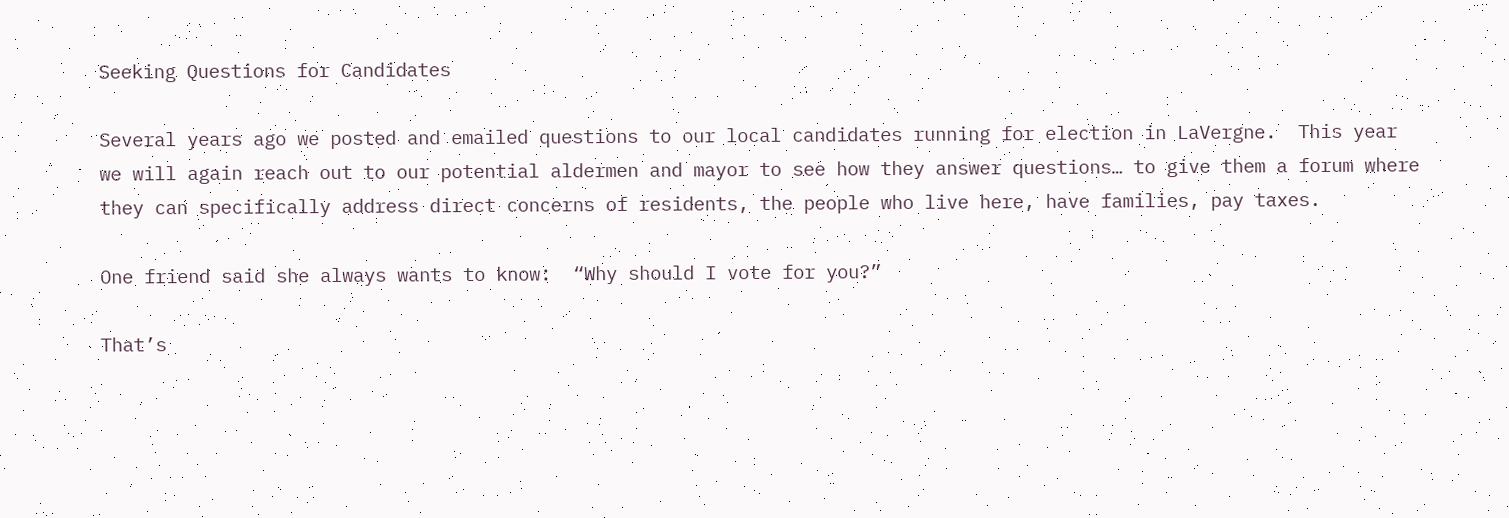Seeking Questions for Candidates

Several years ago we posted and emailed questions to our local candidates running for election in LaVergne.  This year we will again reach out to our potential aldermen and mayor to see how they answer questions… to give them a forum where they can specifically address direct concerns of residents, the people who live here, have families, pay taxes.

One friend said she always wants to know:  “Why should I vote for you?”

That’s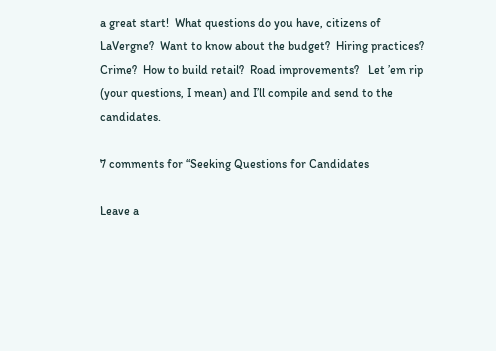a great start!  What questions do you have, citizens of LaVergne?  Want to know about the budget?  Hiring practices?  Crime?  How to build retail?  Road improvements?   Let ’em rip (your questions, I mean) and I’ll compile and send to the candidates.

7 comments for “Seeking Questions for Candidates

Leave a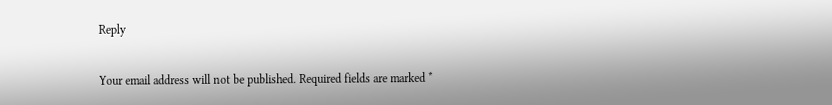Reply

Your email address will not be published. Required fields are marked *